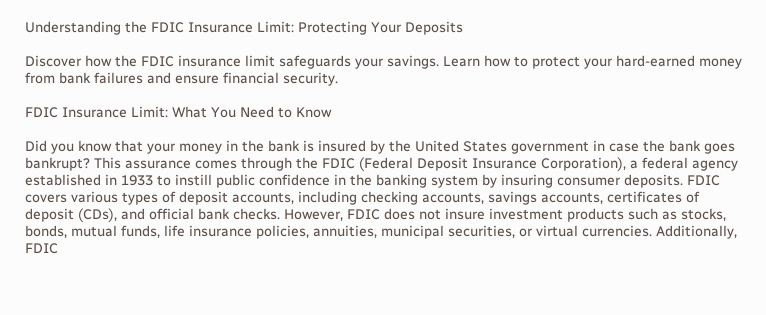Understanding the FDIC Insurance Limit: Protecting Your Deposits

Discover how the FDIC insurance limit safeguards your savings. Learn how to protect your hard-earned money from bank failures and ensure financial security.

FDIC Insurance Limit: What You Need to Know

Did you know that your money in the bank is insured by the United States government in case the bank goes bankrupt? This assurance comes through the FDIC (Federal Deposit Insurance Corporation), a federal agency established in 1933 to instill public confidence in the banking system by insuring consumer deposits. FDIC covers various types of deposit accounts, including checking accounts, savings accounts, certificates of deposit (CDs), and official bank checks. However, FDIC does not insure investment products such as stocks, bonds, mutual funds, life insurance policies, annuities, municipal securities, or virtual currencies. Additionally, FDIC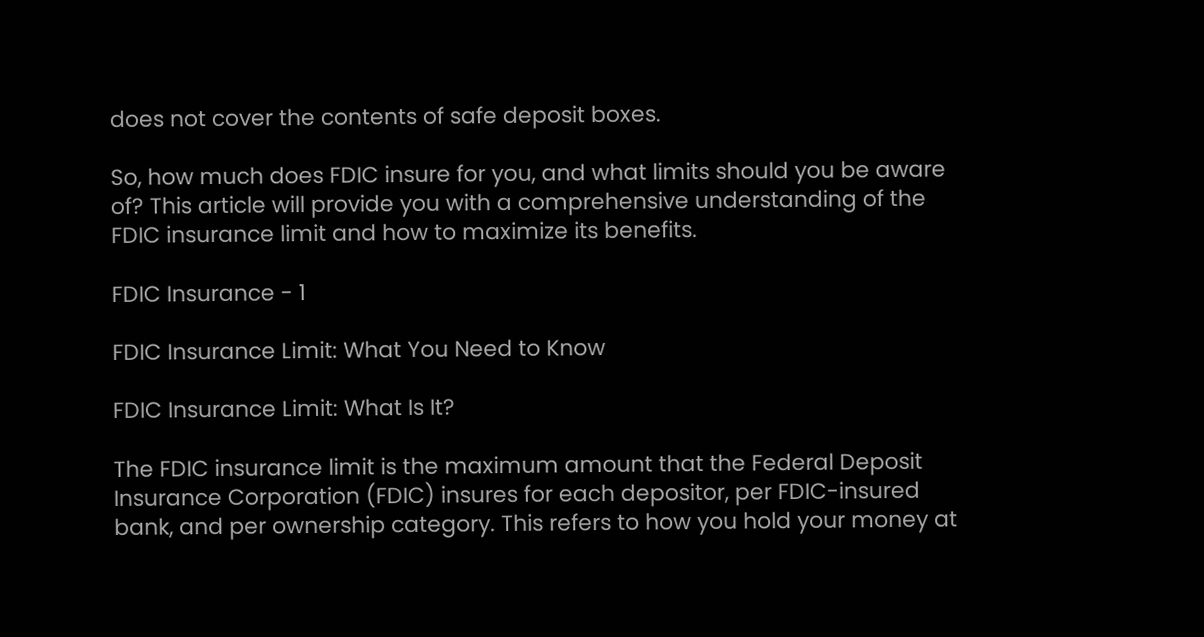does not cover the contents of safe deposit boxes.

So, how much does FDIC insure for you, and what limits should you be aware of? This article will provide you with a comprehensive understanding of the FDIC insurance limit and how to maximize its benefits.

FDIC Insurance - 1

FDIC Insurance Limit: What You Need to Know

FDIC Insurance Limit: What Is It?

The FDIC insurance limit is the maximum amount that the Federal Deposit Insurance Corporation (FDIC) insures for each depositor, per FDIC-insured bank, and per ownership category. This refers to how you hold your money at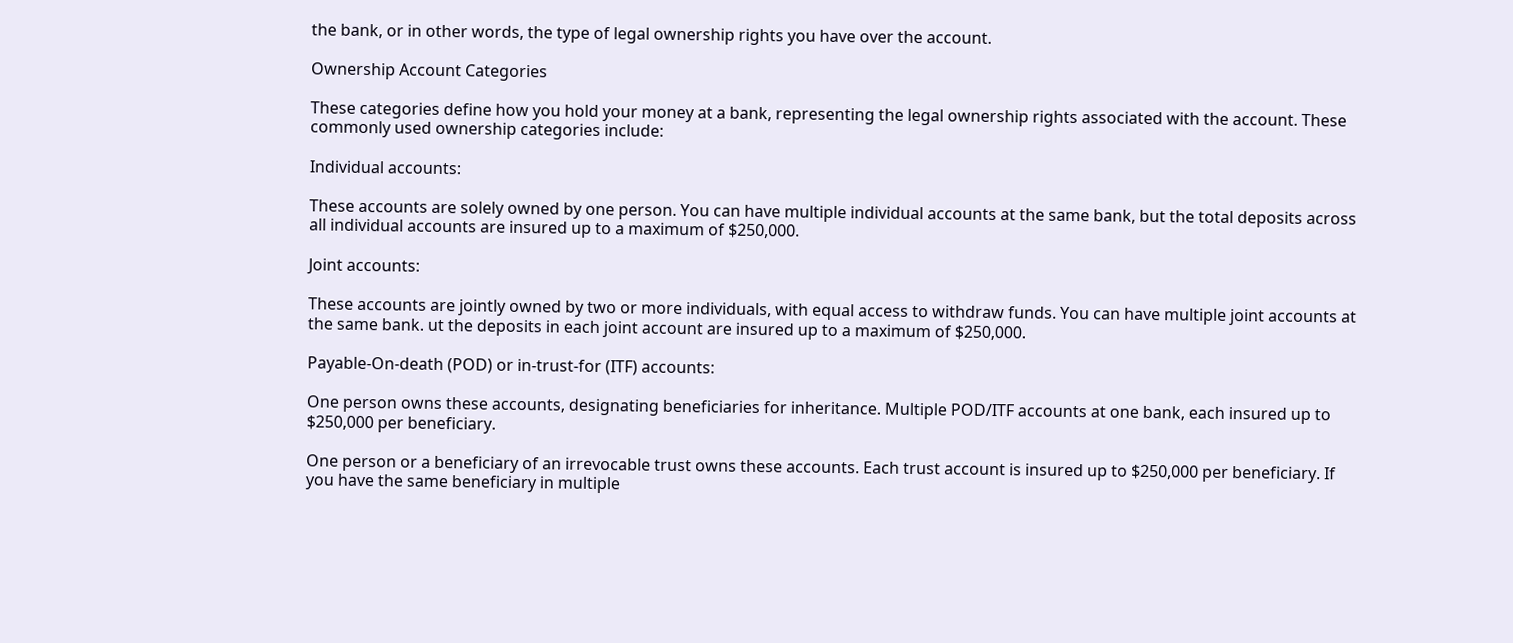the bank, or in other words, the type of legal ownership rights you have over the account.

Ownership Account Categories

These categories define how you hold your money at a bank, representing the legal ownership rights associated with the account. These commonly used ownership categories include:

Individual accounts:

These accounts are solely owned by one person. You can have multiple individual accounts at the same bank, but the total deposits across all individual accounts are insured up to a maximum of $250,000.

Joint accounts:

These accounts are jointly owned by two or more individuals, with equal access to withdraw funds. You can have multiple joint accounts at the same bank. ut the deposits in each joint account are insured up to a maximum of $250,000.

Payable-On-death (POD) or in-trust-for (ITF) accounts:

One person owns these accounts, designating beneficiaries for inheritance. Multiple POD/ITF accounts at one bank, each insured up to $250,000 per beneficiary.

One person or a beneficiary of an irrevocable trust owns these accounts. Each trust account is insured up to $250,000 per beneficiary. If you have the same beneficiary in multiple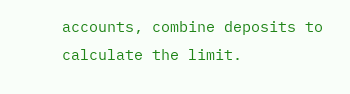accounts, combine deposits to calculate the limit.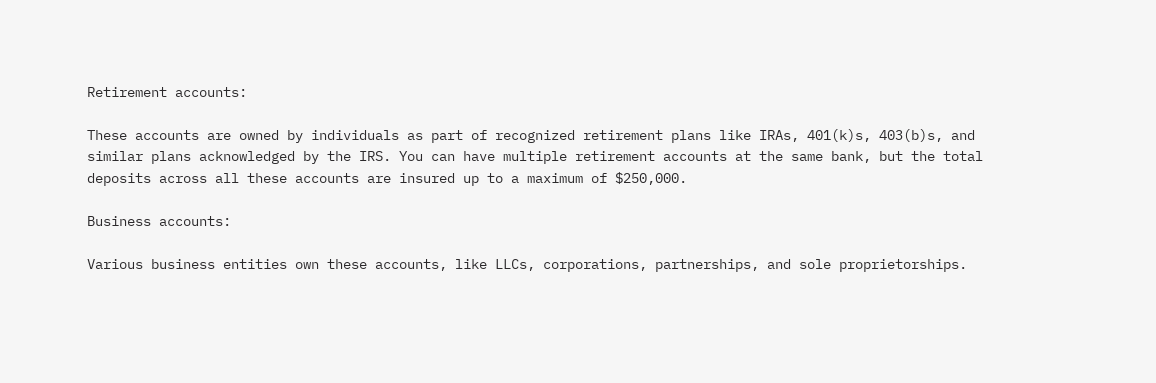Retirement accounts:

These accounts are owned by individuals as part of recognized retirement plans like IRAs, 401(k)s, 403(b)s, and similar plans acknowledged by the IRS. You can have multiple retirement accounts at the same bank, but the total deposits across all these accounts are insured up to a maximum of $250,000.

Business accounts:

Various business entities own these accounts, like LLCs, corporations, partnerships, and sole proprietorships.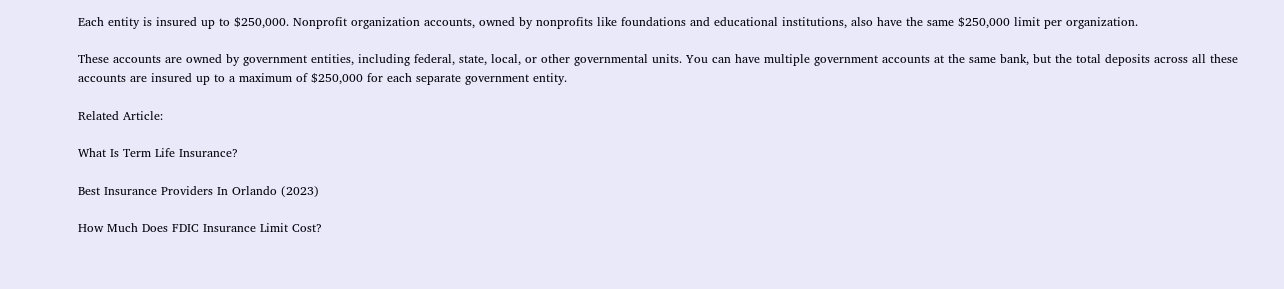Each entity is insured up to $250,000. Nonprofit organization accounts, owned by nonprofits like foundations and educational institutions, also have the same $250,000 limit per organization.

These accounts are owned by government entities, including federal, state, local, or other governmental units. You can have multiple government accounts at the same bank, but the total deposits across all these accounts are insured up to a maximum of $250,000 for each separate government entity.

Related Article:

What Is Term Life Insurance?

Best Insurance Providers In Orlando (2023)

How Much Does FDIC Insurance Limit Cost?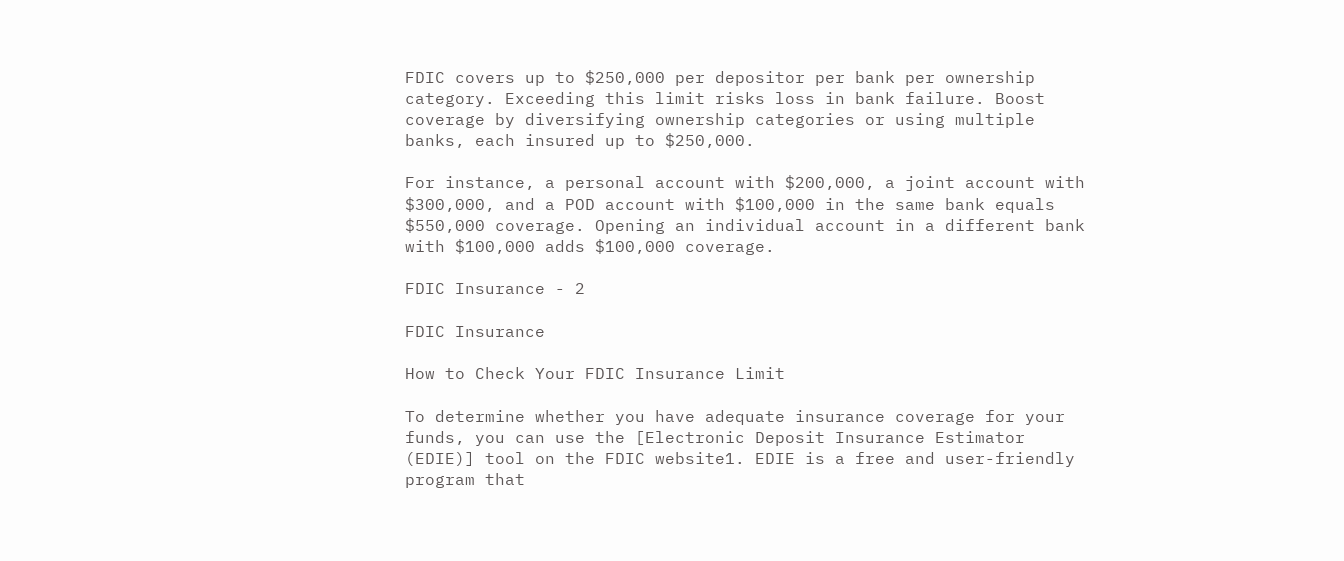FDIC covers up to $250,000 per depositor per bank per ownership category. Exceeding this limit risks loss in bank failure. Boost coverage by diversifying ownership categories or using multiple banks, each insured up to $250,000.

For instance, a personal account with $200,000, a joint account with $300,000, and a POD account with $100,000 in the same bank equals $550,000 coverage. Opening an individual account in a different bank with $100,000 adds $100,000 coverage.

FDIC Insurance - 2

FDIC Insurance

How to Check Your FDIC Insurance Limit

To determine whether you have adequate insurance coverage for your funds, you can use the [Electronic Deposit Insurance Estimator (EDIE)] tool on the FDIC website1. EDIE is a free and user-friendly program that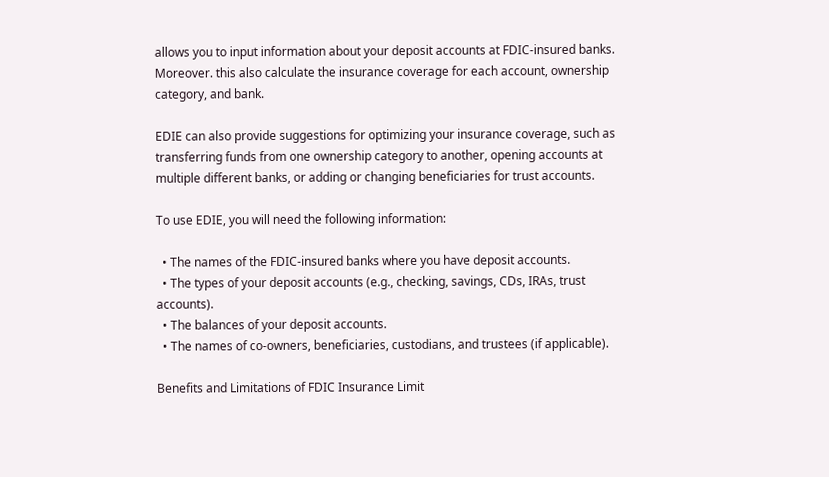allows you to input information about your deposit accounts at FDIC-insured banks. Moreover. this also calculate the insurance coverage for each account, ownership category, and bank.

EDIE can also provide suggestions for optimizing your insurance coverage, such as transferring funds from one ownership category to another, opening accounts at multiple different banks, or adding or changing beneficiaries for trust accounts.

To use EDIE, you will need the following information:

  • The names of the FDIC-insured banks where you have deposit accounts.
  • The types of your deposit accounts (e.g., checking, savings, CDs, IRAs, trust accounts).
  • The balances of your deposit accounts.
  • The names of co-owners, beneficiaries, custodians, and trustees (if applicable).

Benefits and Limitations of FDIC Insurance Limit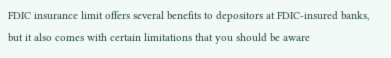FDIC insurance limit offers several benefits to depositors at FDIC-insured banks, but it also comes with certain limitations that you should be aware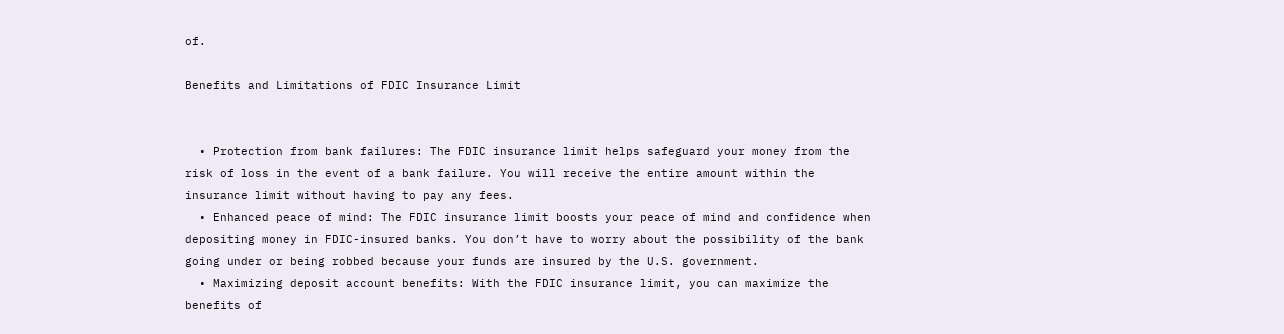of.

Benefits and Limitations of FDIC Insurance Limit


  • Protection from bank failures: The FDIC insurance limit helps safeguard your money from the risk of loss in the event of a bank failure. You will receive the entire amount within the insurance limit without having to pay any fees.
  • Enhanced peace of mind: The FDIC insurance limit boosts your peace of mind and confidence when depositing money in FDIC-insured banks. You don’t have to worry about the possibility of the bank going under or being robbed because your funds are insured by the U.S. government.
  • Maximizing deposit account benefits: With the FDIC insurance limit, you can maximize the benefits of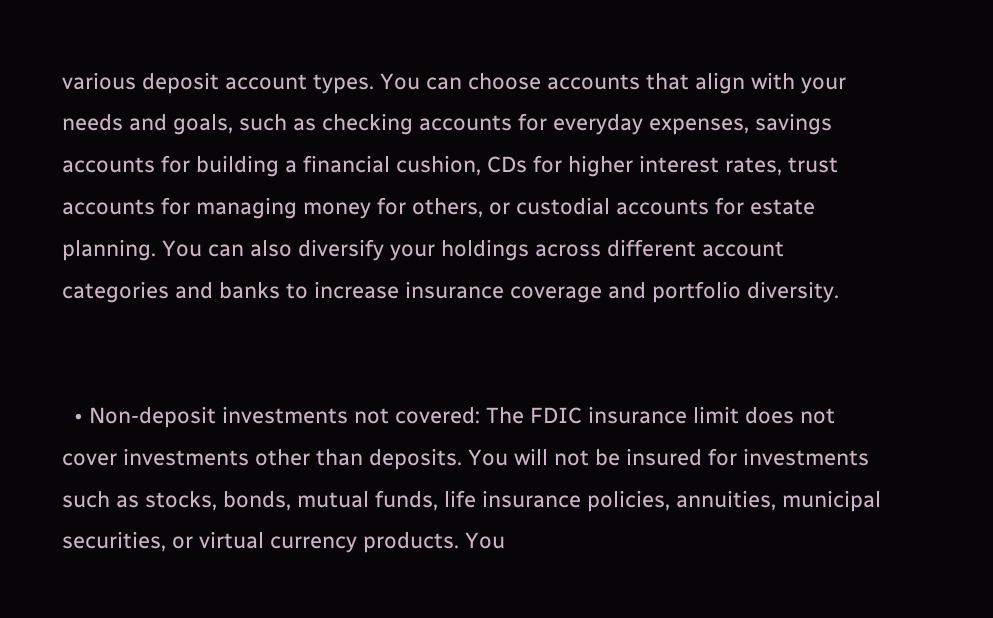various deposit account types. You can choose accounts that align with your needs and goals, such as checking accounts for everyday expenses, savings accounts for building a financial cushion, CDs for higher interest rates, trust accounts for managing money for others, or custodial accounts for estate planning. You can also diversify your holdings across different account categories and banks to increase insurance coverage and portfolio diversity.


  • Non-deposit investments not covered: The FDIC insurance limit does not cover investments other than deposits. You will not be insured for investments such as stocks, bonds, mutual funds, life insurance policies, annuities, municipal securities, or virtual currency products. You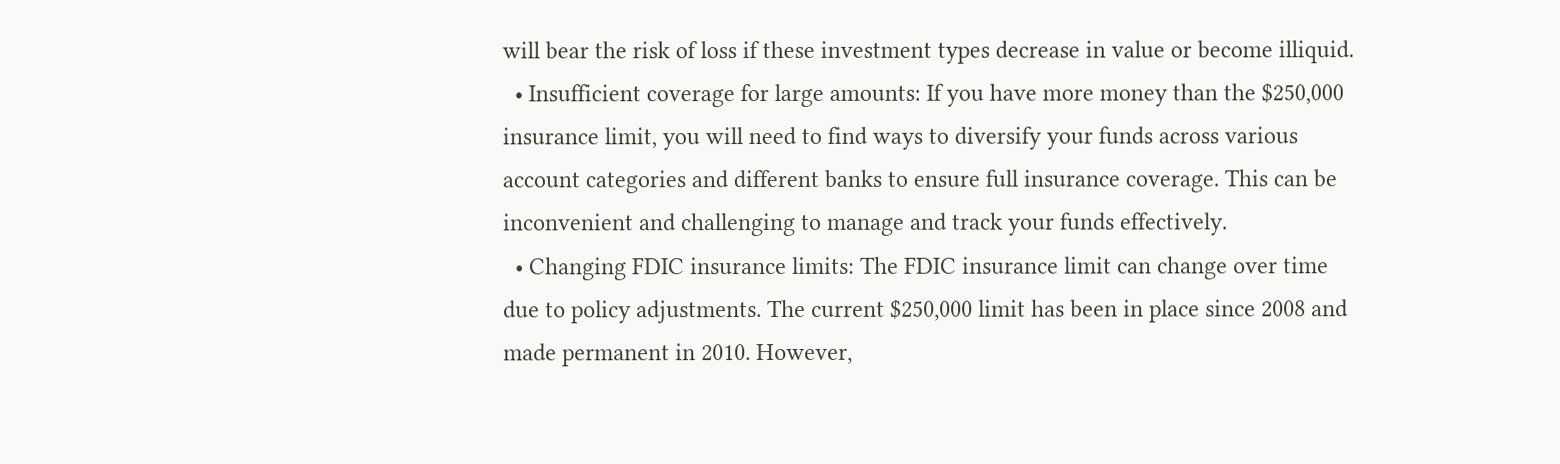will bear the risk of loss if these investment types decrease in value or become illiquid.
  • Insufficient coverage for large amounts: If you have more money than the $250,000 insurance limit, you will need to find ways to diversify your funds across various account categories and different banks to ensure full insurance coverage. This can be inconvenient and challenging to manage and track your funds effectively.
  • Changing FDIC insurance limits: The FDIC insurance limit can change over time due to policy adjustments. The current $250,000 limit has been in place since 2008 and made permanent in 2010. However,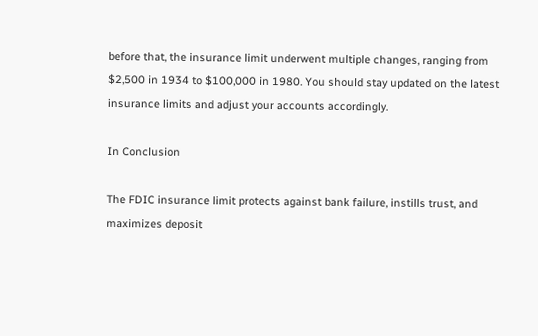before that, the insurance limit underwent multiple changes, ranging from $2,500 in 1934 to $100,000 in 1980. You should stay updated on the latest insurance limits and adjust your accounts accordingly.

In Conclusion

The FDIC insurance limit protects against bank failure, instills trust, and maximizes deposit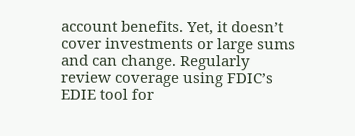account benefits. Yet, it doesn’t cover investments or large sums and can change. Regularly review coverage using FDIC’s EDIE tool for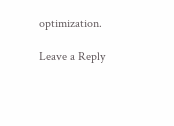optimization.

Leave a Reply